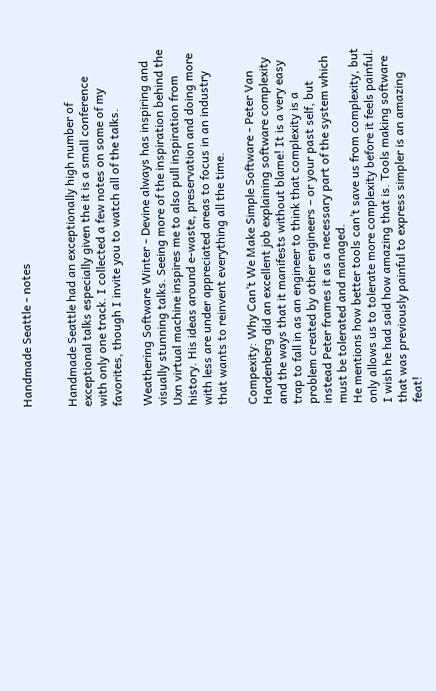Handmade Seattle - notes


Handmade Seattle had an exceptionally high number of exceptional talks especially given the it is a small conference with only one track. I collected a few notes on some of my favorites, though I invite you to watch all of the talks.

Weathering Software Winter - Devine always has inspiring and visually stunning talks. Seeing more of the inspiration behind the Uxn virtual machine inspires me to also pull inspiration from history. His ideas around e-waste, preservation and doing more with less are under appreciated areas to focus in an industry that wants to reinvent everything all the time.

Compexity: Why Can’t We Make Simple Software - Peter Van Hardenberg did an excellent job explaining software complexity and the ways that it manifests without blame! It is a very easy trap to fall in as an engineer to think that complexity is a problem created by other engineers – or your past self, but instead Peter frames it as a necessary part of the system which must be tolerated and managed.
He mentions how better tools can’t save us from complexity, but only allows us to tolerate more complexity before it feels painful. I wish he had said how amazing that is. Tools making software that was previously painful to express simpler is an amazing feat!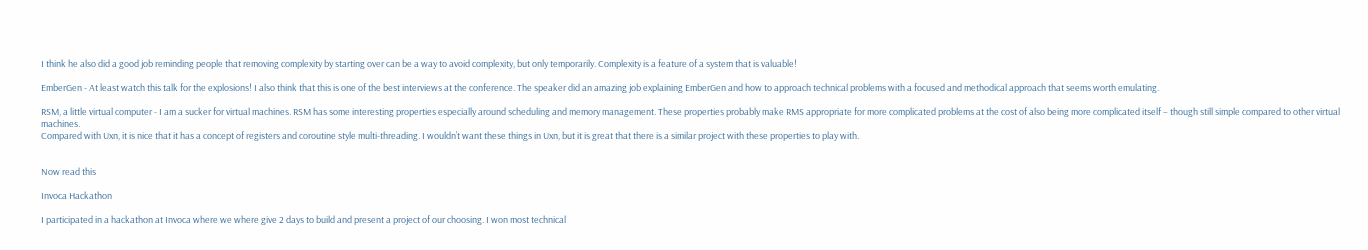I think he also did a good job reminding people that removing complexity by starting over can be a way to avoid complexity, but only temporarily. Complexity is a feature of a system that is valuable!

EmberGen - At least watch this talk for the explosions! I also think that this is one of the best interviews at the conference. The speaker did an amazing job explaining EmberGen and how to approach technical problems with a focused and methodical approach that seems worth emulating.

RSM, a little virtual computer - I am a sucker for virtual machines. RSM has some interesting properties especially around scheduling and memory management. These properties probably make RMS appropriate for more complicated problems at the cost of also being more complicated itself – though still simple compared to other virtual machines.
Compared with Uxn, it is nice that it has a concept of registers and coroutine style multi-threading. I wouldn’t want these things in Uxn, but it is great that there is a similar project with these properties to play with.


Now read this

Invoca Hackathon

I participated in a hackathon at Invoca where we where give 2 days to build and present a project of our choosing. I won most technical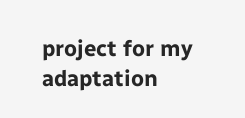project for my adaptation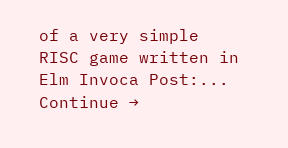of a very simple RISC game written in Elm Invoca Post:... Continue →